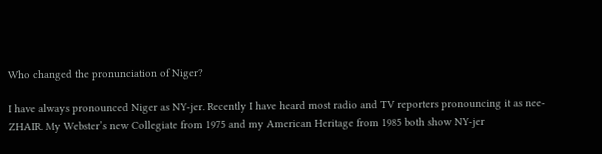Who changed the pronunciation of Niger?

I have always pronounced Niger as NY-jer. Recently I have heard most radio and TV reporters pronouncing it as nee-ZHAIR. My Webster’s new Collegiate from 1975 and my American Heritage from 1985 both show NY-jer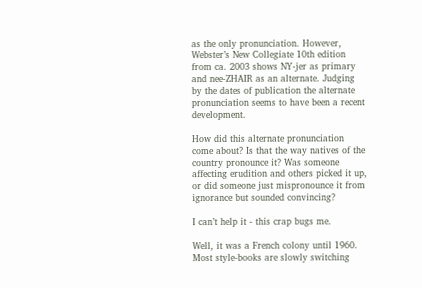as the only pronunciation. However, Webster’s New Collegiate 10th edition from ca. 2003 shows NY-jer as primary and nee-ZHAIR as an alternate. Judging by the dates of publication the alternate pronunciation seems to have been a recent development.

How did this alternate pronunciation come about? Is that the way natives of the country pronounce it? Was someone affecting erudition and others picked it up, or did someone just mispronounce it from ignorance but sounded convincing?

I can’t help it - this crap bugs me.

Well, it was a French colony until 1960. Most style-books are slowly switching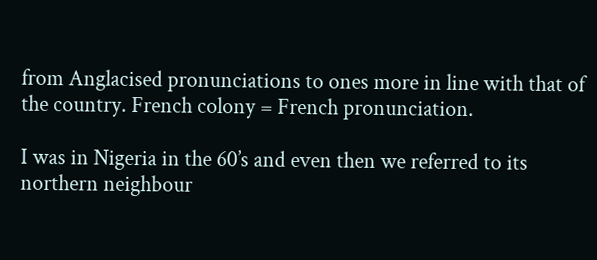from Anglacised pronunciations to ones more in line with that of the country. French colony = French pronunciation.

I was in Nigeria in the 60’s and even then we referred to its northern neighbour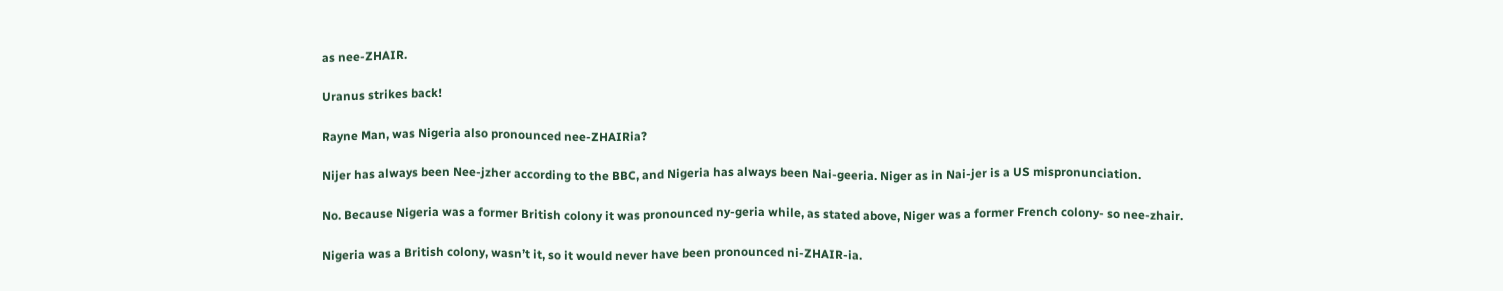as nee-ZHAIR.

Uranus strikes back!

Rayne Man, was Nigeria also pronounced nee-ZHAIRia?

Nijer has always been Nee-jzher according to the BBC, and Nigeria has always been Nai-geeria. Niger as in Nai-jer is a US mispronunciation.

No. Because Nigeria was a former British colony it was pronounced ny-geria while, as stated above, Niger was a former French colony- so nee-zhair.

Nigeria was a British colony, wasn’t it, so it would never have been pronounced ni-ZHAIR-ia.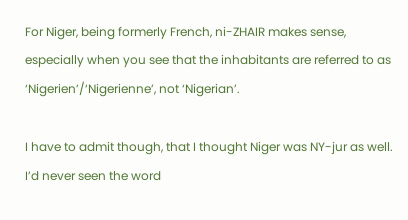For Niger, being formerly French, ni-ZHAIR makes sense, especially when you see that the inhabitants are referred to as ‘Nigerien’/‘Nigerienne’, not ‘Nigerian’.

I have to admit though, that I thought Niger was NY-jur as well. I’d never seen the word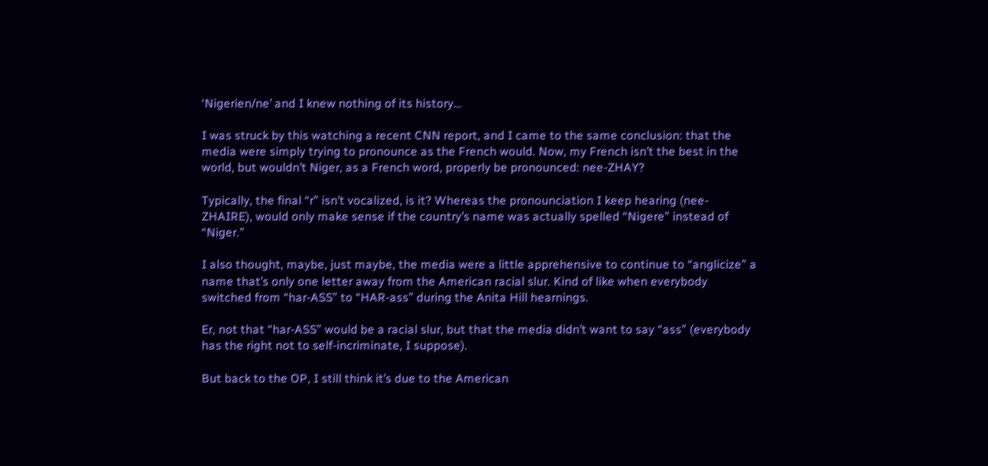‘Nigerien/ne’ and I knew nothing of its history…

I was struck by this watching a recent CNN report, and I came to the same conclusion: that the media were simply trying to pronounce as the French would. Now, my French isn’t the best in the world, but wouldn’t Niger, as a French word, properly be pronounced: nee-ZHAY?

Typically, the final “r” isn’t vocalized, is it? Whereas the pronounciation I keep hearing (nee-ZHAIRE), would only make sense if the country’s name was actually spelled “Nigere” instead of “Niger.”

I also thought, maybe, just maybe, the media were a little apprehensive to continue to “anglicize” a name that’s only one letter away from the American racial slur. Kind of like when everybody switched from “har-ASS” to “HAR-ass” during the Anita Hill hearnings.

Er, not that “har-ASS” would be a racial slur, but that the media didn’t want to say “ass” (everybody has the right not to self-incriminate, I suppose).

But back to the OP, I still think it’s due to the American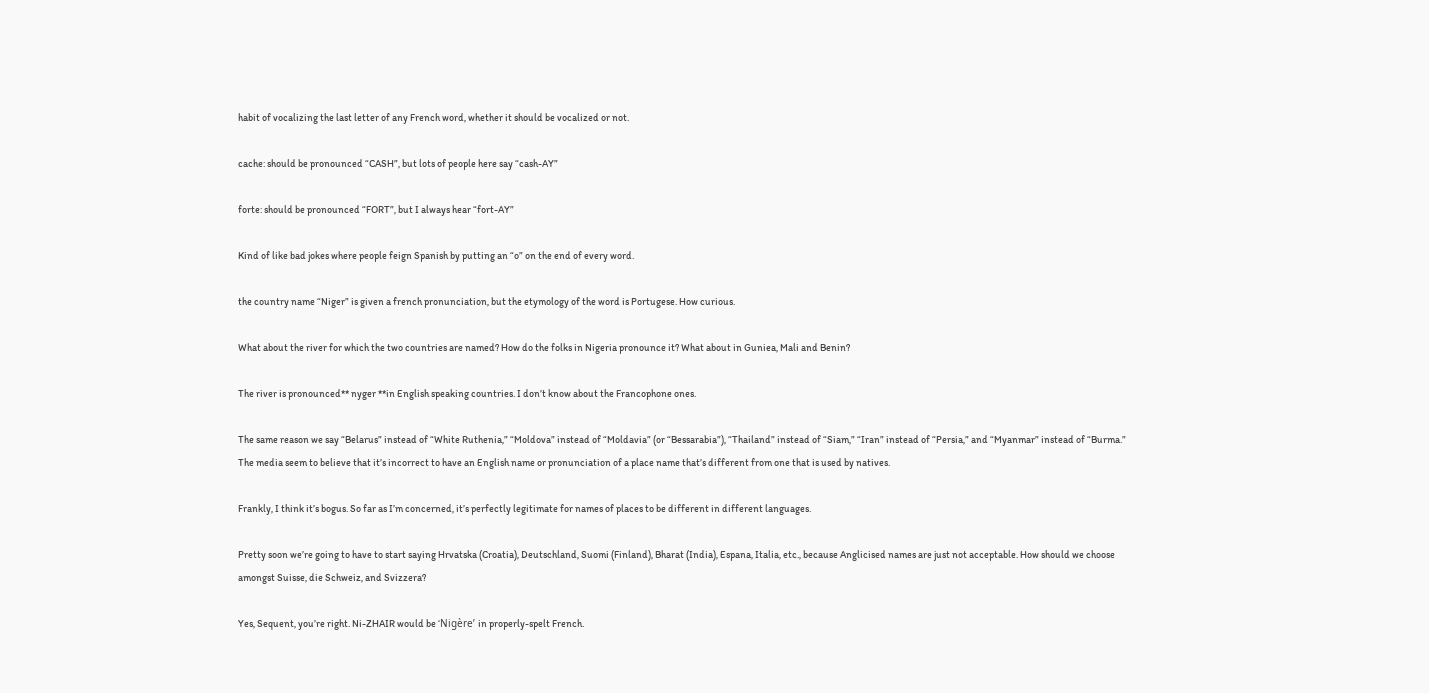habit of vocalizing the last letter of any French word, whether it should be vocalized or not.

cache: should be pronounced “CASH”, but lots of people here say “cash-AY”

forte: should be pronounced “FORT”, but I always hear “fort-AY”

Kind of like bad jokes where people feign Spanish by putting an “o” on the end of every word.

the country name “Niger” is given a french pronunciation, but the etymology of the word is Portugese. How curious.

What about the river for which the two countries are named? How do the folks in Nigeria pronounce it? What about in Guniea, Mali and Benin?

The river is pronounced** nyger **in English speaking countries. I don’t know about the Francophone ones.

The same reason we say “Belarus” instead of “White Ruthenia,” “Moldova” instead of “Moldavia” (or “Bessarabia”), “Thailand” instead of “Siam,” “Iran” instead of “Persia,” and “Myanmar” instead of “Burma.” The media seem to believe that it’s incorrect to have an English name or pronunciation of a place name that’s different from one that is used by natives.

Frankly, I think it’s bogus. So far as I’m concerned, it’s perfectly legitimate for names of places to be different in different languages.

Pretty soon we’re going to have to start saying Hrvatska (Croatia), Deutschland, Suomi (Finland), Bharat (India), Espana, Italia, etc., because Anglicised names are just not acceptable. How should we choose amongst Suisse, die Schweiz, and Svizzera?

Yes, Sequent, you’re right. Ni-ZHAIR would be ‘Nigère’ in properly-spelt French.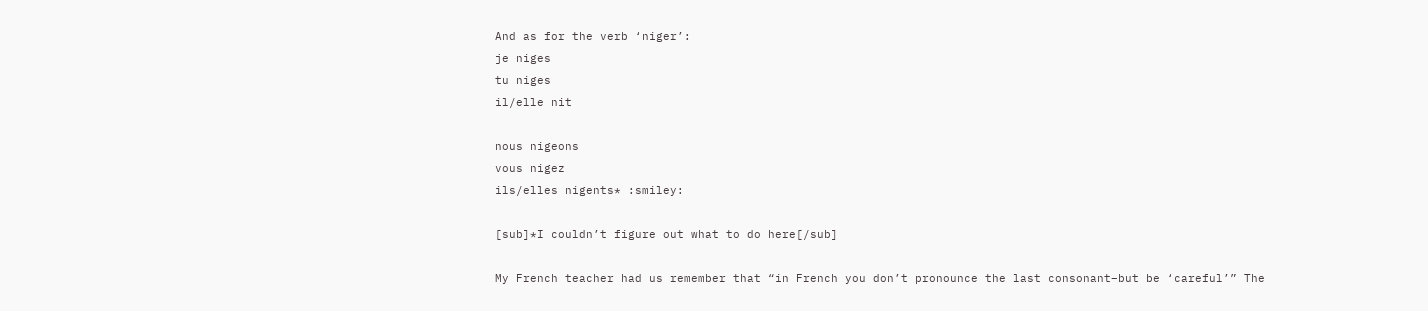And as for the verb ‘niger’:
je niges
tu niges
il/elle nit

nous nigeons
vous nigez
ils/elles nigents* :smiley:

[sub]*I couldn’t figure out what to do here[/sub]

My French teacher had us remember that “in French you don’t pronounce the last consonant–but be ‘careful’” The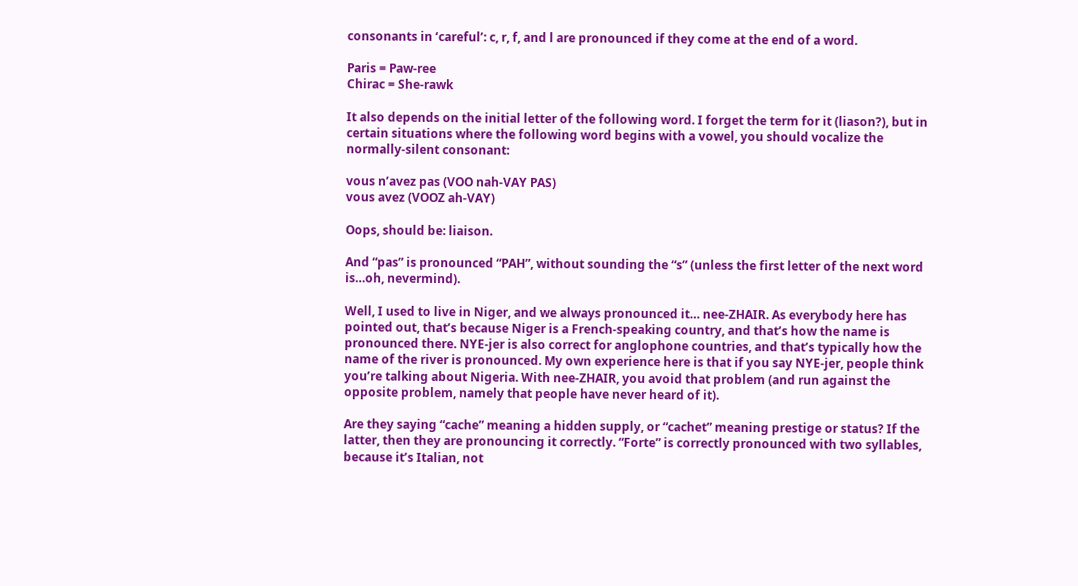consonants in ‘careful’: c, r, f, and l are pronounced if they come at the end of a word.

Paris = Paw-ree
Chirac = She-rawk

It also depends on the initial letter of the following word. I forget the term for it (liason?), but in certain situations where the following word begins with a vowel, you should vocalize the normally-silent consonant:

vous n’avez pas (VOO nah-VAY PAS)
vous avez (VOOZ ah-VAY)

Oops, should be: liaison.

And “pas” is pronounced “PAH”, without sounding the “s” (unless the first letter of the next word is…oh, nevermind).

Well, I used to live in Niger, and we always pronounced it… nee-ZHAIR. As everybody here has pointed out, that’s because Niger is a French-speaking country, and that’s how the name is pronounced there. NYE-jer is also correct for anglophone countries, and that’s typically how the name of the river is pronounced. My own experience here is that if you say NYE-jer, people think you’re talking about Nigeria. With nee-ZHAIR, you avoid that problem (and run against the opposite problem, namely that people have never heard of it).

Are they saying “cache” meaning a hidden supply, or “cachet” meaning prestige or status? If the latter, then they are pronouncing it correctly. “Forte” is correctly pronounced with two syllables, because it’s Italian, not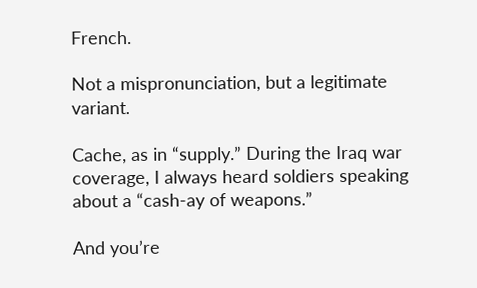French.

Not a mispronunciation, but a legitimate variant.

Cache, as in “supply.” During the Iraq war coverage, I always heard soldiers speaking about a “cash-ay of weapons.”

And you’re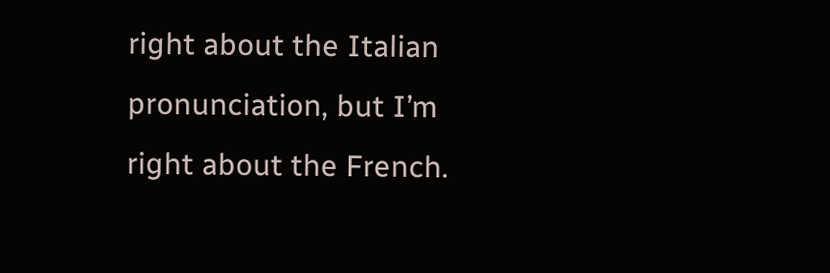right about the Italian pronunciation, but I’m right about the French.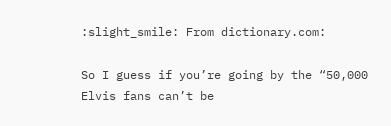:slight_smile: From dictionary.com:

So I guess if you’re going by the “50,000 Elvis fans can’t be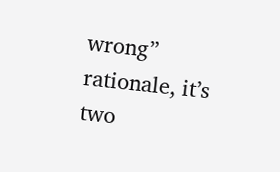wrong” rationale, it’s two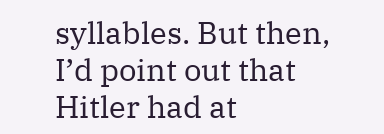syllables. But then, I’d point out that Hitler had at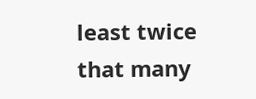least twice that many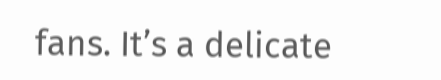fans. It’s a delicate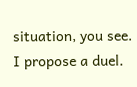situation, you see. I propose a duel.